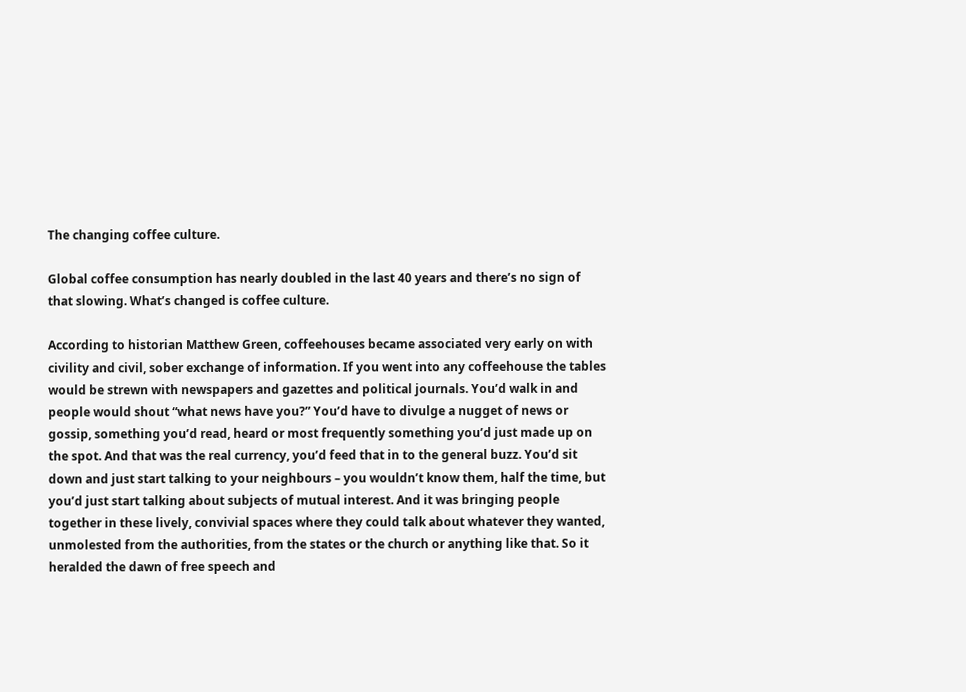The changing coffee culture.

Global coffee consumption has nearly doubled in the last 40 years and there’s no sign of that slowing. What’s changed is coffee culture.

According to historian Matthew Green, coffeehouses became associated very early on with civility and civil, sober exchange of information. If you went into any coffeehouse the tables would be strewn with newspapers and gazettes and political journals. You’d walk in and people would shout “what news have you?” You’d have to divulge a nugget of news or gossip, something you’d read, heard or most frequently something you’d just made up on the spot. And that was the real currency, you’d feed that in to the general buzz. You’d sit down and just start talking to your neighbours – you wouldn’t know them, half the time, but you’d just start talking about subjects of mutual interest. And it was bringing people together in these lively, convivial spaces where they could talk about whatever they wanted, unmolested from the authorities, from the states or the church or anything like that. So it heralded the dawn of free speech and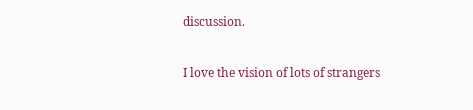discussion.

I love the vision of lots of strangers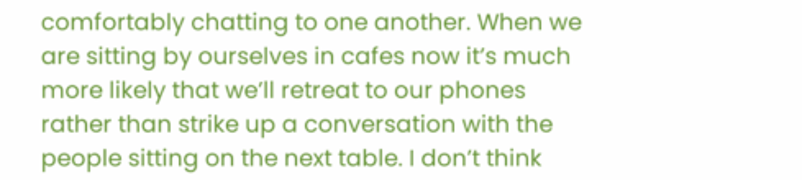comfortably chatting to one another. When we are sitting by ourselves in cafes now it’s much more likely that we’ll retreat to our phones rather than strike up a conversation with the people sitting on the next table. I don’t think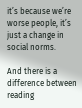it’s because we’re worse people, it’s just a change in social norms.

And there is a difference between reading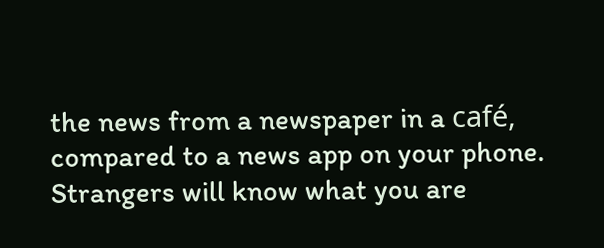the news from a newspaper in a café, compared to a news app on your phone. Strangers will know what you are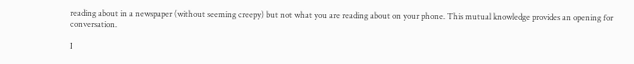reading about in a newspaper (without seeming creepy) but not what you are reading about on your phone. This mutual knowledge provides an opening for conversation.

I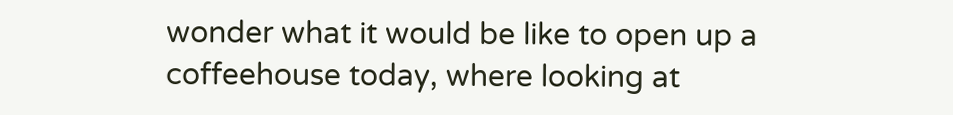wonder what it would be like to open up a coffeehouse today, where looking at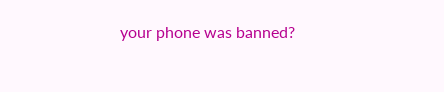your phone was banned?